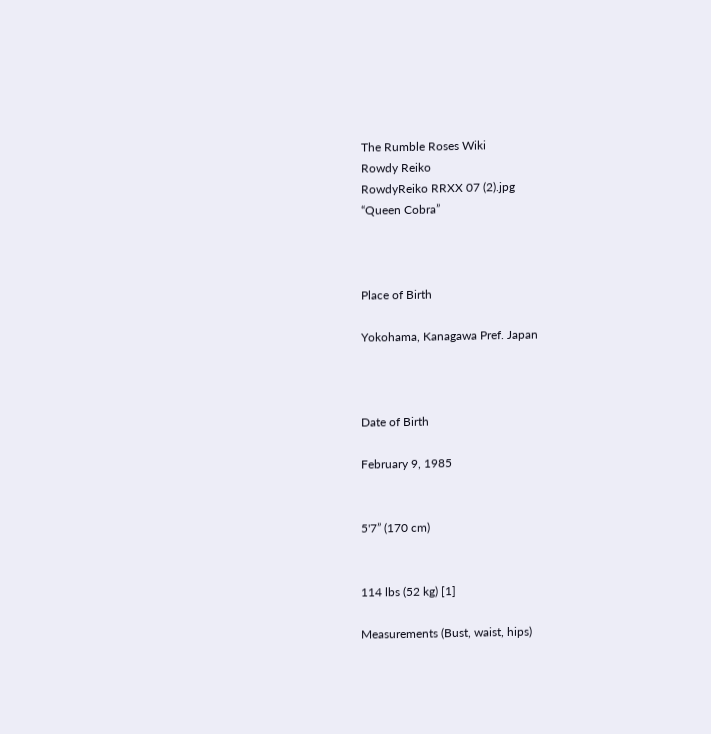The Rumble Roses Wiki
Rowdy Reiko
RowdyReiko RRXX 07 (2).jpg
“Queen Cobra”



Place of Birth

Yokohama, Kanagawa Pref. Japan



Date of Birth

February 9, 1985


5'7” (170 cm)


114 lbs (52 kg) [1]

Measurements (Bust, waist, hips)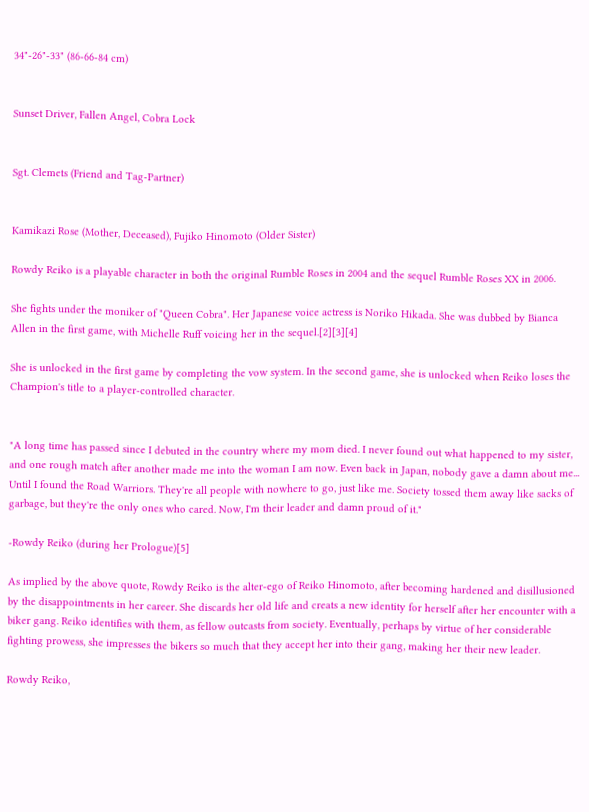34"-26"-33" (86-66-84 cm)


Sunset Driver, Fallen Angel, Cobra Lock


Sgt. Clemets (Friend and Tag-Partner)


Kamikazi Rose (Mother, Deceased), Fujiko Hinomoto (Older Sister)

Rowdy Reiko is a playable character in both the original Rumble Roses in 2004 and the sequel Rumble Roses XX in 2006.

She fights under the moniker of "Queen Cobra". Her Japanese voice actress is Noriko Hikada. She was dubbed by Bianca Allen in the first game, with Michelle Ruff voicing her in the sequel.[2][3][4]

She is unlocked in the first game by completing the vow system. In the second game, she is unlocked when Reiko loses the Champion's title to a player-controlled character.


"A long time has passed since I debuted in the country where my mom died. I never found out what happened to my sister, and one rough match after another made me into the woman I am now. Even back in Japan, nobody gave a damn about me... Until I found the Road Warriors. They're all people with nowhere to go, just like me. Society tossed them away like sacks of garbage, but they're the only ones who cared. Now, I'm their leader and damn proud of it."

-Rowdy Reiko (during her Prologue)[5]

As implied by the above quote, Rowdy Reiko is the alter-ego of Reiko Hinomoto, after becoming hardened and disillusioned by the disappointments in her career. She discards her old life and creats a new identity for herself after her encounter with a biker gang. Reiko identifies with them, as fellow outcasts from society. Eventually, perhaps by virtue of her considerable fighting prowess, she impresses the bikers so much that they accept her into their gang, making her their new leader.

Rowdy Reiko,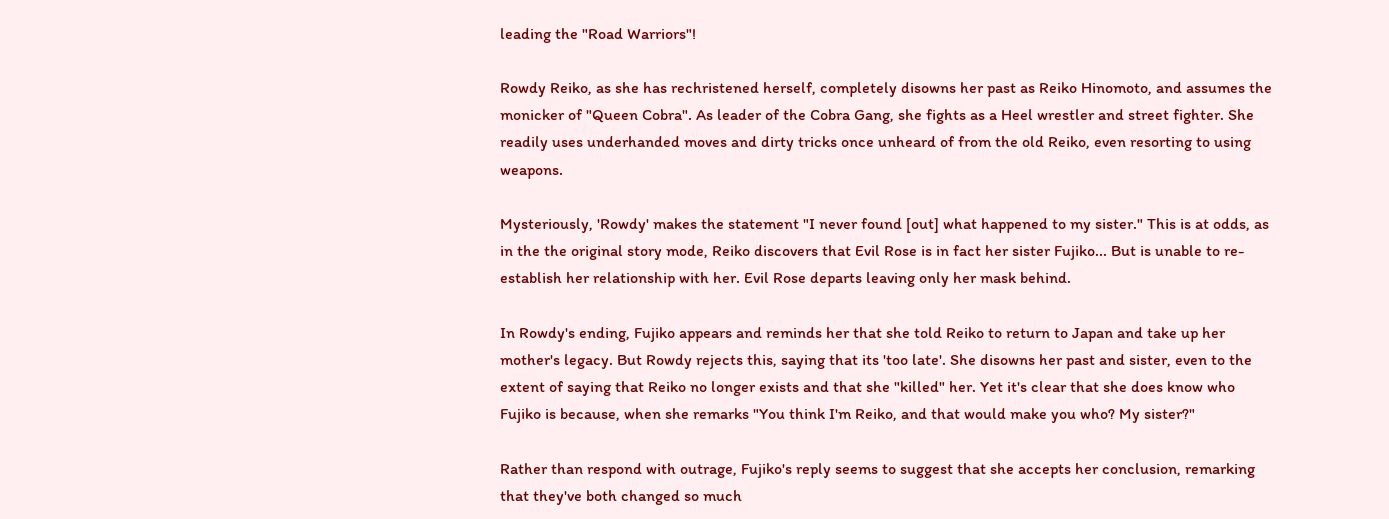leading the "Road Warriors"!

Rowdy Reiko, as she has rechristened herself, completely disowns her past as Reiko Hinomoto, and assumes the monicker of "Queen Cobra". As leader of the Cobra Gang, she fights as a Heel wrestler and street fighter. She readily uses underhanded moves and dirty tricks once unheard of from the old Reiko, even resorting to using weapons.

Mysteriously, 'Rowdy' makes the statement "I never found [out] what happened to my sister." This is at odds, as in the the original story mode, Reiko discovers that Evil Rose is in fact her sister Fujiko... But is unable to re-establish her relationship with her. Evil Rose departs leaving only her mask behind.

In Rowdy's ending, Fujiko appears and reminds her that she told Reiko to return to Japan and take up her mother's legacy. But Rowdy rejects this, saying that its 'too late'. She disowns her past and sister, even to the extent of saying that Reiko no longer exists and that she "killed" her. Yet it's clear that she does know who Fujiko is because, when she remarks "You think I'm Reiko, and that would make you who? My sister?"

Rather than respond with outrage, Fujiko's reply seems to suggest that she accepts her conclusion, remarking that they've both changed so much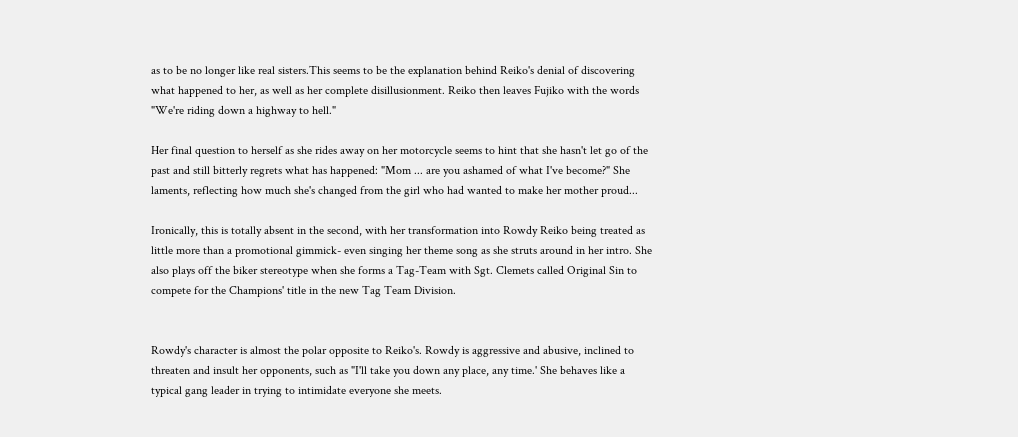as to be no longer like real sisters.This seems to be the explanation behind Reiko's denial of discovering what happened to her, as well as her complete disillusionment. Reiko then leaves Fujiko with the words "We're riding down a highway to hell."

Her final question to herself as she rides away on her motorcycle seems to hint that she hasn't let go of the past and still bitterly regrets what has happened: "Mom ... are you ashamed of what I've become?" She laments, reflecting how much she's changed from the girl who had wanted to make her mother proud...

Ironically, this is totally absent in the second, with her transformation into Rowdy Reiko being treated as little more than a promotional gimmick- even singing her theme song as she struts around in her intro. She also plays off the biker stereotype when she forms a Tag-Team with Sgt. Clemets called Original Sin to compete for the Champions' title in the new Tag Team Division.


Rowdy's character is almost the polar opposite to Reiko's. Rowdy is aggressive and abusive, inclined to threaten and insult her opponents, such as "I'll take you down any place, any time.' She behaves like a typical gang leader in trying to intimidate everyone she meets.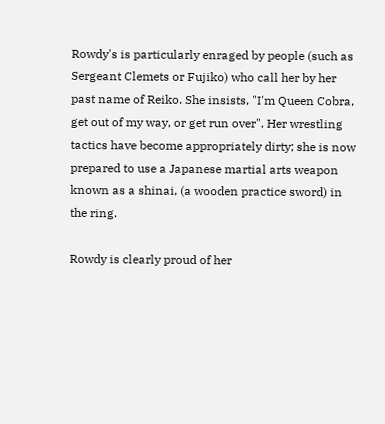Rowdy's is particularly enraged by people (such as Sergeant Clemets or Fujiko) who call her by her past name of Reiko. She insists, "I'm Queen Cobra, get out of my way, or get run over". Her wrestling tactics have become appropriately dirty; she is now prepared to use a Japanese martial arts weapon known as a shinai, (a wooden practice sword) in the ring.

Rowdy is clearly proud of her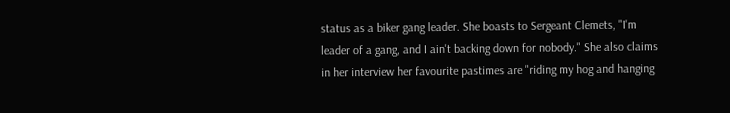status as a biker gang leader. She boasts to Sergeant Clemets, "I'm leader of a gang, and I ain't backing down for nobody." She also claims in her interview her favourite pastimes are "riding my hog and hanging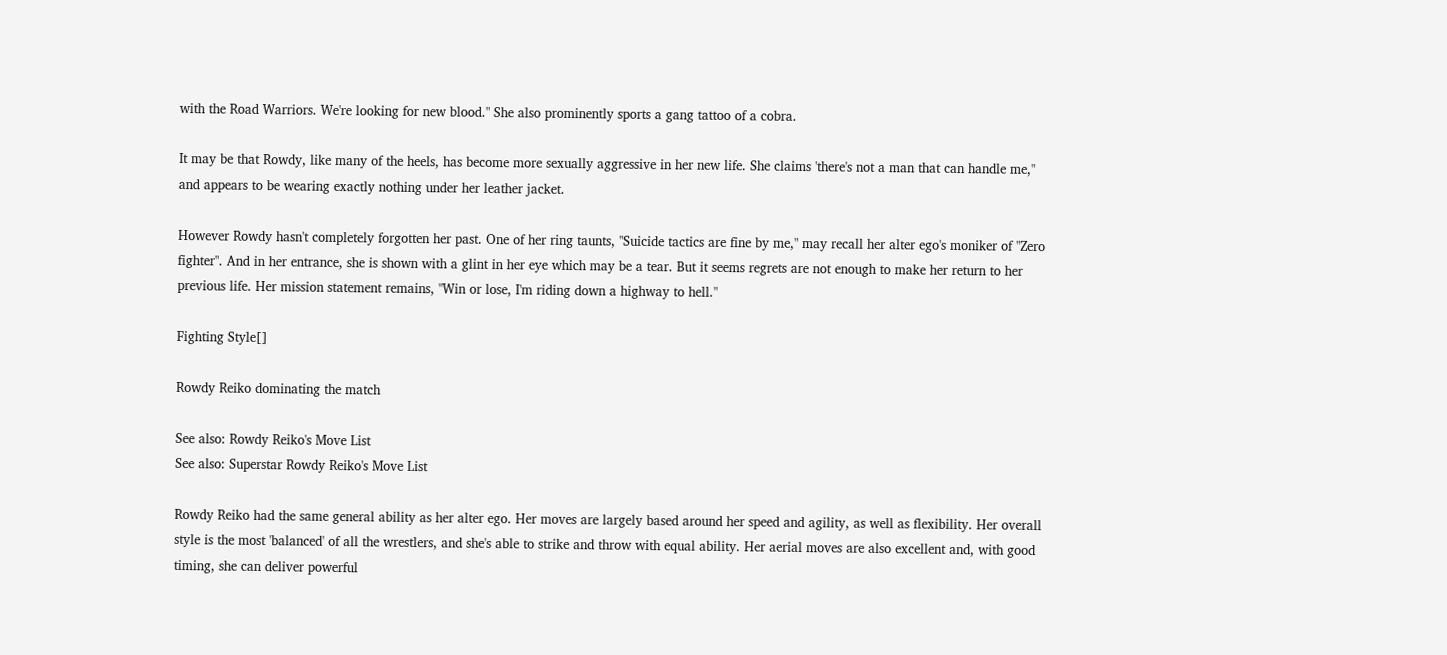with the Road Warriors. We're looking for new blood." She also prominently sports a gang tattoo of a cobra.

It may be that Rowdy, like many of the heels, has become more sexually aggressive in her new life. She claims 'there's not a man that can handle me," and appears to be wearing exactly nothing under her leather jacket.

However Rowdy hasn't completely forgotten her past. One of her ring taunts, "Suicide tactics are fine by me," may recall her alter ego's moniker of "Zero fighter". And in her entrance, she is shown with a glint in her eye which may be a tear. But it seems regrets are not enough to make her return to her previous life. Her mission statement remains, "Win or lose, I'm riding down a highway to hell."

Fighting Style[]

Rowdy Reiko dominating the match

See also: Rowdy Reiko's Move List
See also: Superstar Rowdy Reiko's Move List

Rowdy Reiko had the same general ability as her alter ego. Her moves are largely based around her speed and agility, as well as flexibility. Her overall style is the most 'balanced' of all the wrestlers, and she's able to strike and throw with equal ability. Her aerial moves are also excellent and, with good timing, she can deliver powerful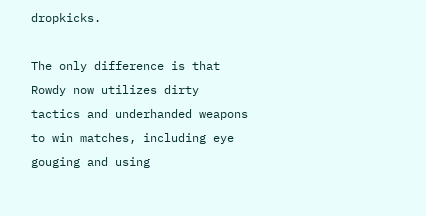dropkicks.

The only difference is that Rowdy now utilizes dirty tactics and underhanded weapons to win matches, including eye gouging and using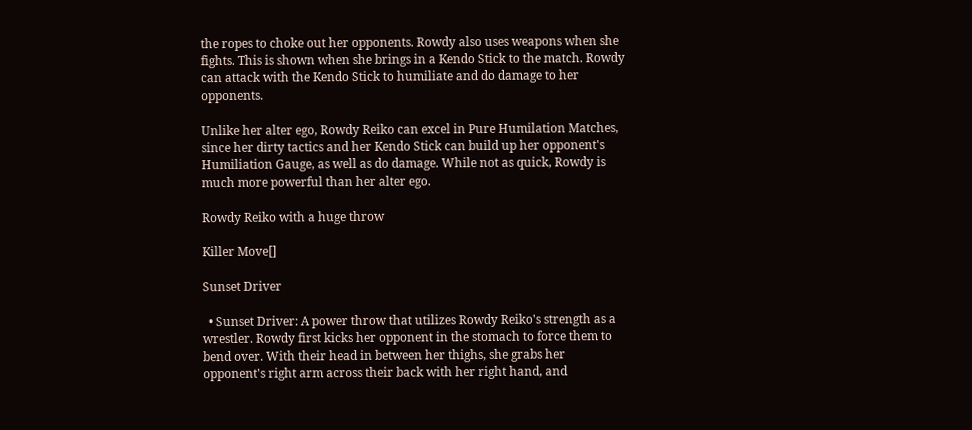the ropes to choke out her opponents. Rowdy also uses weapons when she fights. This is shown when she brings in a Kendo Stick to the match. Rowdy can attack with the Kendo Stick to humiliate and do damage to her opponents.

Unlike her alter ego, Rowdy Reiko can excel in Pure Humilation Matches, since her dirty tactics and her Kendo Stick can build up her opponent's Humiliation Gauge, as well as do damage. While not as quick, Rowdy is much more powerful than her alter ego.

Rowdy Reiko with a huge throw

Killer Move[]

Sunset Driver

  • Sunset Driver: A power throw that utilizes Rowdy Reiko's strength as a wrestler. Rowdy first kicks her opponent in the stomach to force them to bend over. With their head in between her thighs, she grabs her opponent's right arm across their back with her right hand, and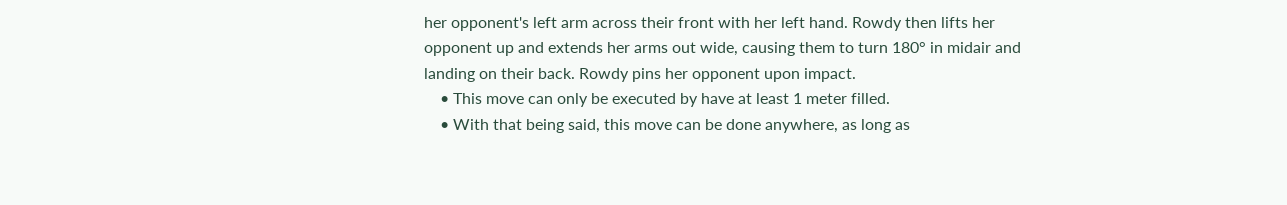her opponent's left arm across their front with her left hand. Rowdy then lifts her opponent up and extends her arms out wide, causing them to turn 180° in midair and landing on their back. Rowdy pins her opponent upon impact.
    • This move can only be executed by have at least 1 meter filled.
    • With that being said, this move can be done anywhere, as long as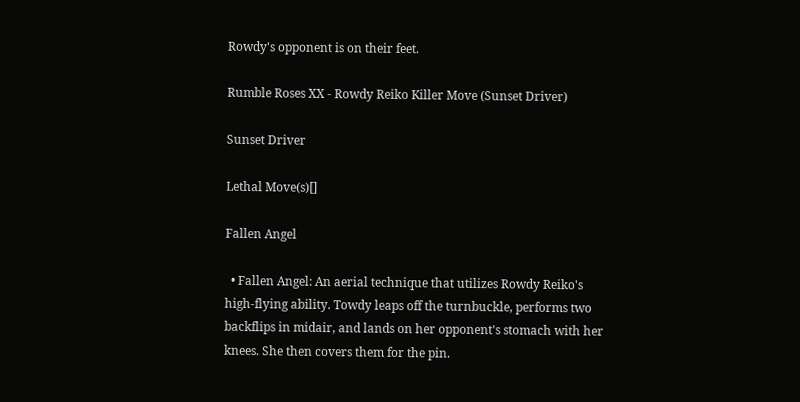Rowdy's opponent is on their feet.

Rumble Roses XX - Rowdy Reiko Killer Move (Sunset Driver)

Sunset Driver

Lethal Move(s)[]

Fallen Angel

  • Fallen Angel: An aerial technique that utilizes Rowdy Reiko's high-flying ability. Towdy leaps off the turnbuckle, performs two backflips in midair, and lands on her opponent's stomach with her knees. She then covers them for the pin.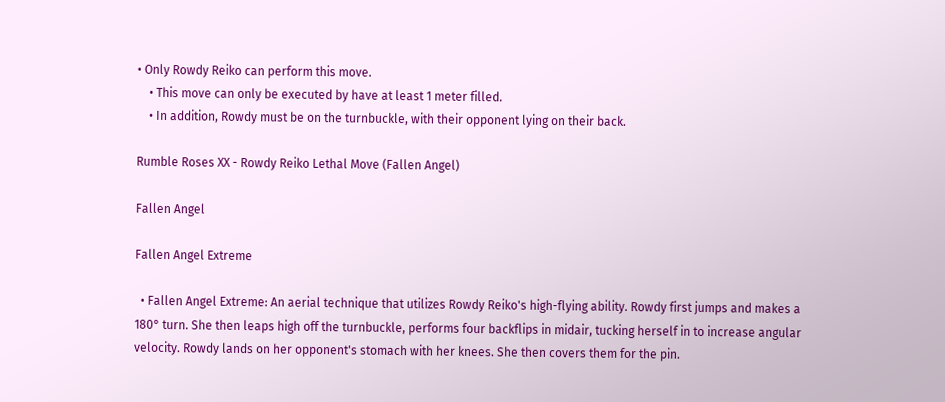• Only Rowdy Reiko can perform this move.
    • This move can only be executed by have at least 1 meter filled.
    • In addition, Rowdy must be on the turnbuckle, with their opponent lying on their back.

Rumble Roses XX - Rowdy Reiko Lethal Move (Fallen Angel)

Fallen Angel

Fallen Angel Extreme

  • Fallen Angel Extreme: An aerial technique that utilizes Rowdy Reiko's high-flying ability. Rowdy first jumps and makes a 180° turn. She then leaps high off the turnbuckle, performs four backflips in midair, tucking herself in to increase angular velocity. Rowdy lands on her opponent's stomach with her knees. She then covers them for the pin.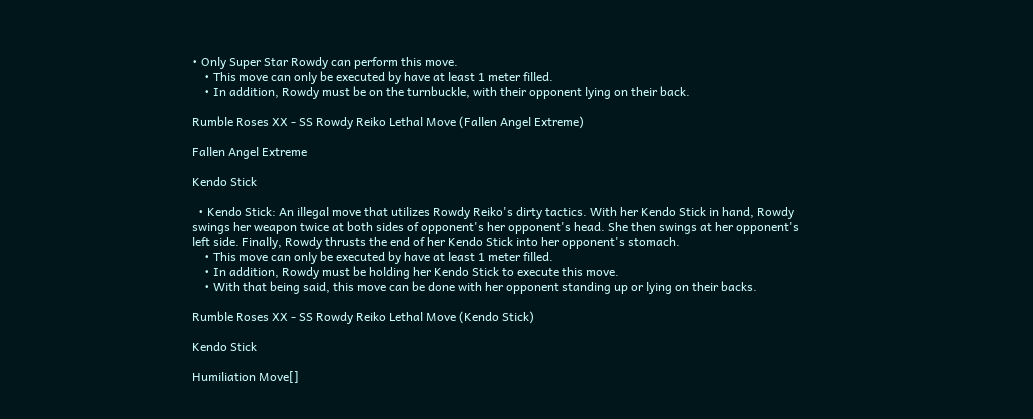• Only Super Star Rowdy can perform this move.
    • This move can only be executed by have at least 1 meter filled.
    • In addition, Rowdy must be on the turnbuckle, with their opponent lying on their back.

Rumble Roses XX - SS Rowdy Reiko Lethal Move (Fallen Angel Extreme)

Fallen Angel Extreme

Kendo Stick

  • Kendo Stick: An illegal move that utilizes Rowdy Reiko's dirty tactics. With her Kendo Stick in hand, Rowdy swings her weapon twice at both sides of opponent's her opponent's head. She then swings at her opponent's left side. Finally, Rowdy thrusts the end of her Kendo Stick into her opponent's stomach.
    • This move can only be executed by have at least 1 meter filled.
    • In addition, Rowdy must be holding her Kendo Stick to execute this move.
    • With that being said, this move can be done with her opponent standing up or lying on their backs.

Rumble Roses XX - SS Rowdy Reiko Lethal Move (Kendo Stick)

Kendo Stick

Humiliation Move[]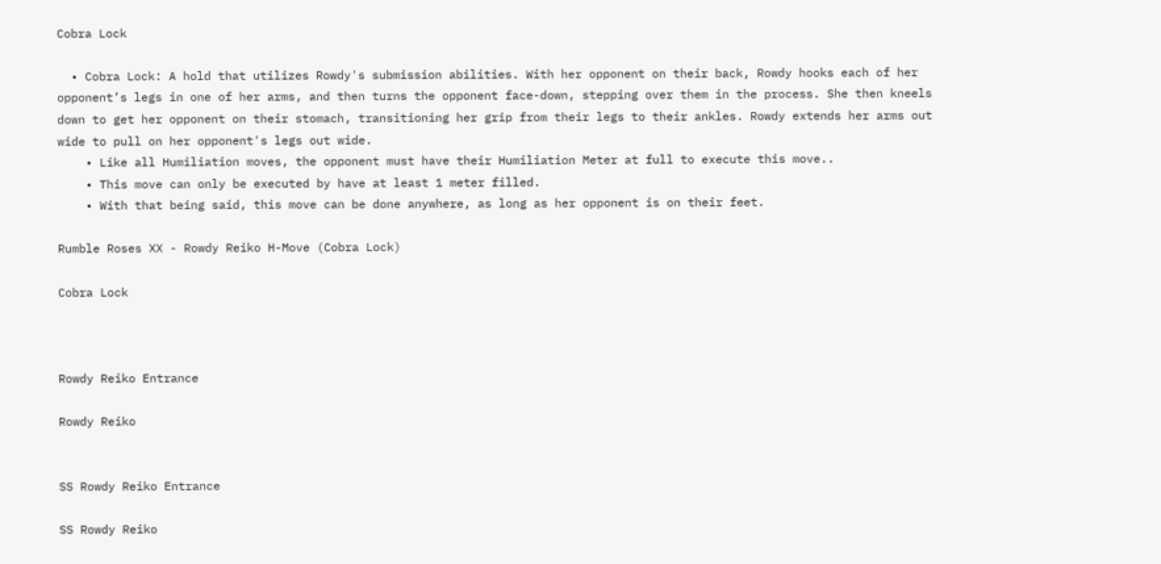Cobra Lock

  • Cobra Lock: A hold that utilizes Rowdy's submission abilities. With her opponent on their back, Rowdy hooks each of her opponent’s legs in one of her arms, and then turns the opponent face-down, stepping over them in the process. She then kneels down to get her opponent on their stomach, transitioning her grip from their legs to their ankles. Rowdy extends her arms out wide to pull on her opponent's legs out wide.
    • Like all Humiliation moves, the opponent must have their Humiliation Meter at full to execute this move..
    • This move can only be executed by have at least 1 meter filled.
    • With that being said, this move can be done anywhere, as long as her opponent is on their feet.

Rumble Roses XX - Rowdy Reiko H-Move (Cobra Lock)

Cobra Lock



Rowdy Reiko Entrance

Rowdy Reiko


SS Rowdy Reiko Entrance

SS Rowdy Reiko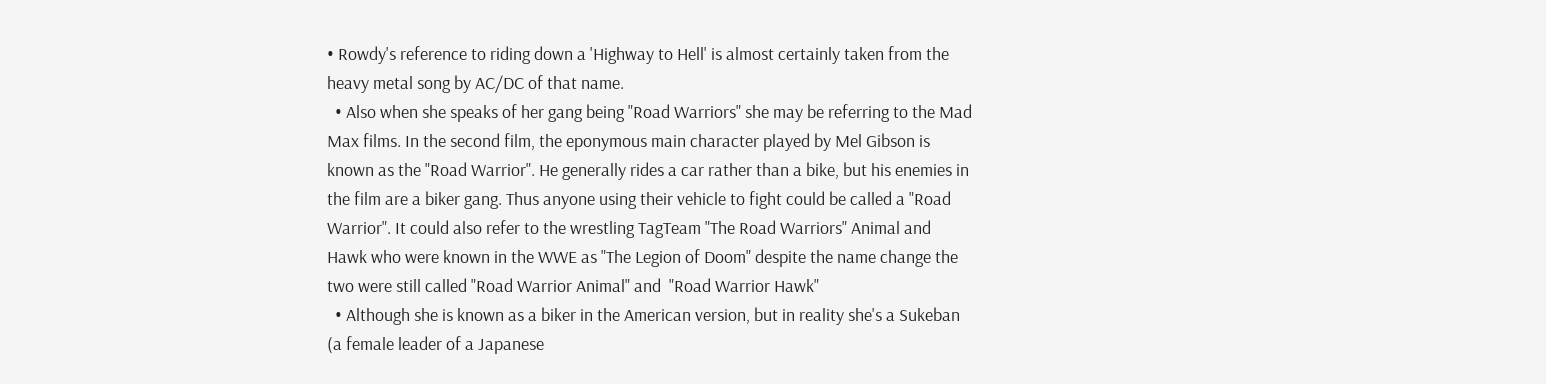• Rowdy's reference to riding down a 'Highway to Hell' is almost certainly taken from the heavy metal song by AC/DC of that name.
  • Also when she speaks of her gang being "Road Warriors" she may be referring to the Mad Max films. In the second film, the eponymous main character played by Mel Gibson is known as the "Road Warrior". He generally rides a car rather than a bike, but his enemies in the film are a biker gang. Thus anyone using their vehicle to fight could be called a "Road Warrior". It could also refer to the wrestling TagTeam "The Road Warriors" Animal and Hawk who were known in the WWE as "The Legion of Doom" despite the name change the two were still called "Road Warrior Animal" and  "Road Warrior Hawk"
  • Although she is known as a biker in the American version, but in reality she's a Sukeban (a female leader of a Japanese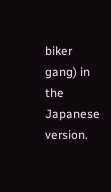biker gang) in the Japanese version.